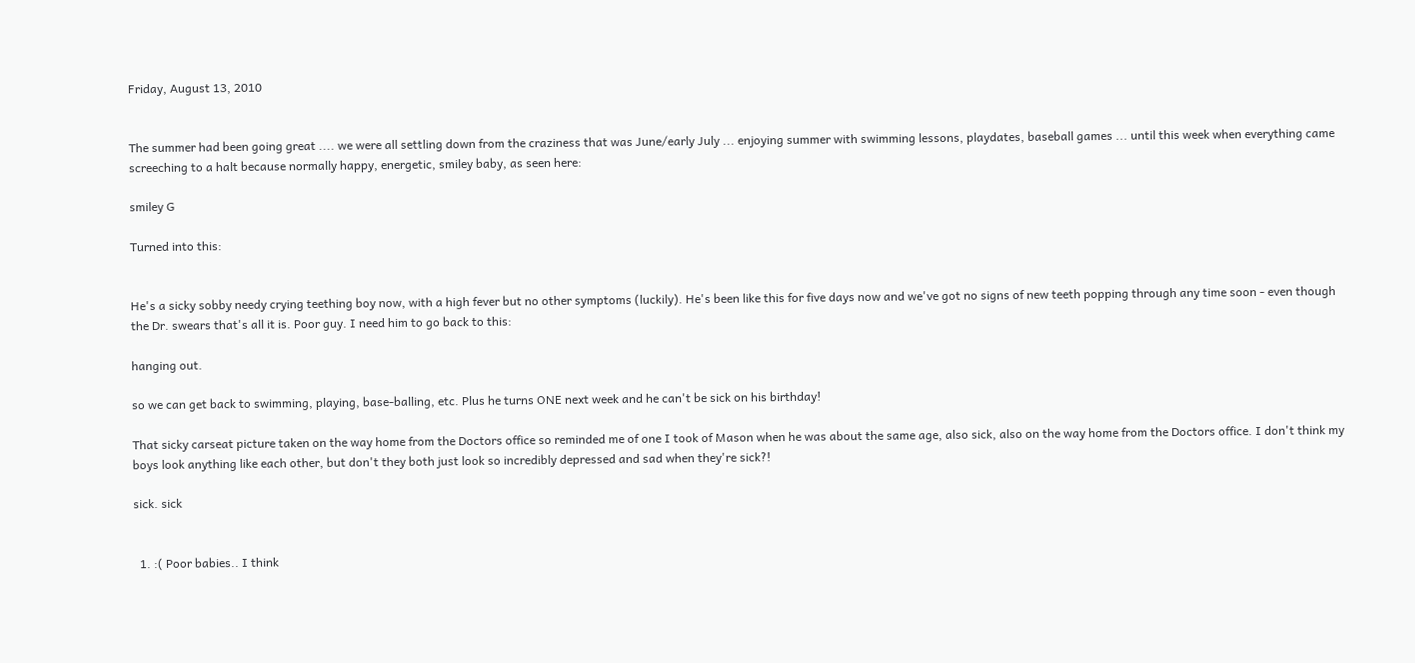Friday, August 13, 2010


The summer had been going great .... we were all settling down from the craziness that was June/early July ... enjoying summer with swimming lessons, playdates, baseball games ... until this week when everything came screeching to a halt because normally happy, energetic, smiley baby, as seen here:

smiley G

Turned into this:


He's a sicky sobby needy crying teething boy now, with a high fever but no other symptoms (luckily). He's been like this for five days now and we've got no signs of new teeth popping through any time soon - even though the Dr. swears that's all it is. Poor guy. I need him to go back to this:

hanging out.

so we can get back to swimming, playing, base-balling, etc. Plus he turns ONE next week and he can't be sick on his birthday!

That sicky carseat picture taken on the way home from the Doctors office so reminded me of one I took of Mason when he was about the same age, also sick, also on the way home from the Doctors office. I don't think my boys look anything like each other, but don't they both just look so incredibly depressed and sad when they're sick?!

sick. sick


  1. :( Poor babies.. I think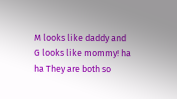M looks like daddy and G looks like mommy! ha ha They are both so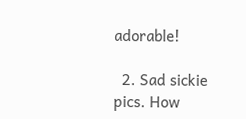adorable!

  2. Sad sickie pics. How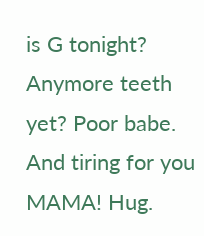is G tonight? Anymore teeth yet? Poor babe. And tiring for you MAMA! Hug.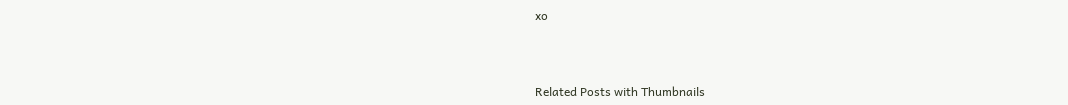xo



Related Posts with Thumbnails